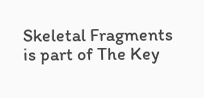Skeletal Fragments is part of The Key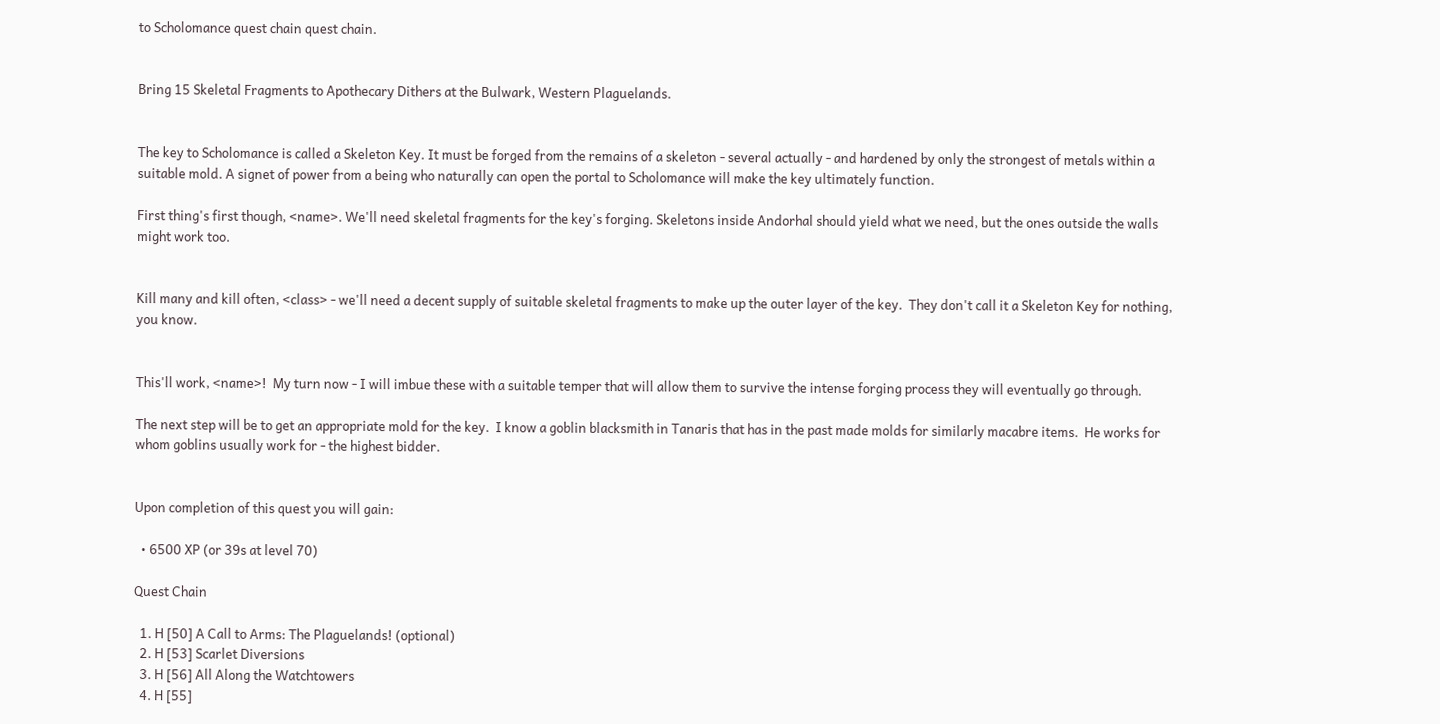to Scholomance quest chain quest chain.


Bring 15 Skeletal Fragments to Apothecary Dithers at the Bulwark, Western Plaguelands.


The key to Scholomance is called a Skeleton Key. It must be forged from the remains of a skeleton - several actually - and hardened by only the strongest of metals within a suitable mold. A signet of power from a being who naturally can open the portal to Scholomance will make the key ultimately function.

First thing's first though, <name>. We'll need skeletal fragments for the key's forging. Skeletons inside Andorhal should yield what we need, but the ones outside the walls might work too.


Kill many and kill often, <class> - we'll need a decent supply of suitable skeletal fragments to make up the outer layer of the key.  They don't call it a Skeleton Key for nothing, you know.


This'll work, <name>!  My turn now - I will imbue these with a suitable temper that will allow them to survive the intense forging process they will eventually go through.

The next step will be to get an appropriate mold for the key.  I know a goblin blacksmith in Tanaris that has in the past made molds for similarly macabre items.  He works for whom goblins usually work for - the highest bidder.


Upon completion of this quest you will gain:

  • 6500 XP (or 39s at level 70)

Quest Chain

  1. H [50] A Call to Arms: The Plaguelands! (optional)
  2. H [53] Scarlet Diversions
  3. H [56] All Along the Watchtowers
  4. H [55]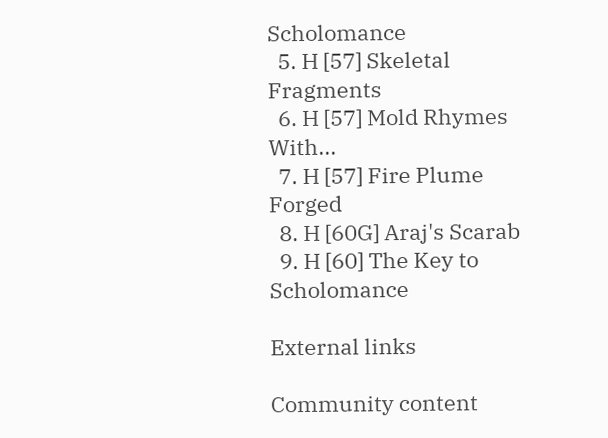Scholomance
  5. H [57] Skeletal Fragments
  6. H [57] Mold Rhymes With...
  7. H [57] Fire Plume Forged
  8. H [60G] Araj's Scarab
  9. H [60] The Key to Scholomance

External links

Community content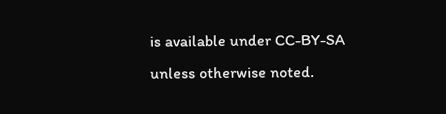is available under CC-BY-SA unless otherwise noted.